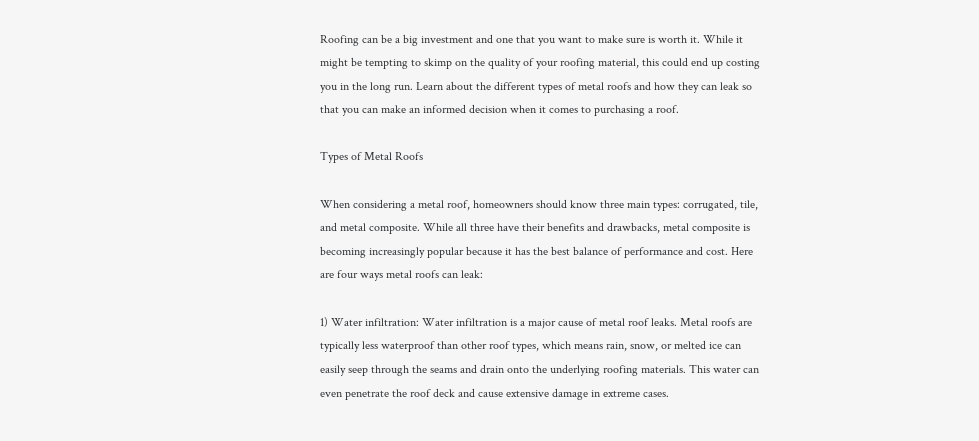Roofing can be a big investment and one that you want to make sure is worth it. While it might be tempting to skimp on the quality of your roofing material, this could end up costing you in the long run. Learn about the different types of metal roofs and how they can leak so that you can make an informed decision when it comes to purchasing a roof.

Types of Metal Roofs

When considering a metal roof, homeowners should know three main types: corrugated, tile, and metal composite. While all three have their benefits and drawbacks, metal composite is becoming increasingly popular because it has the best balance of performance and cost. Here are four ways metal roofs can leak:

1) Water infiltration: Water infiltration is a major cause of metal roof leaks. Metal roofs are typically less waterproof than other roof types, which means rain, snow, or melted ice can easily seep through the seams and drain onto the underlying roofing materials. This water can even penetrate the roof deck and cause extensive damage in extreme cases.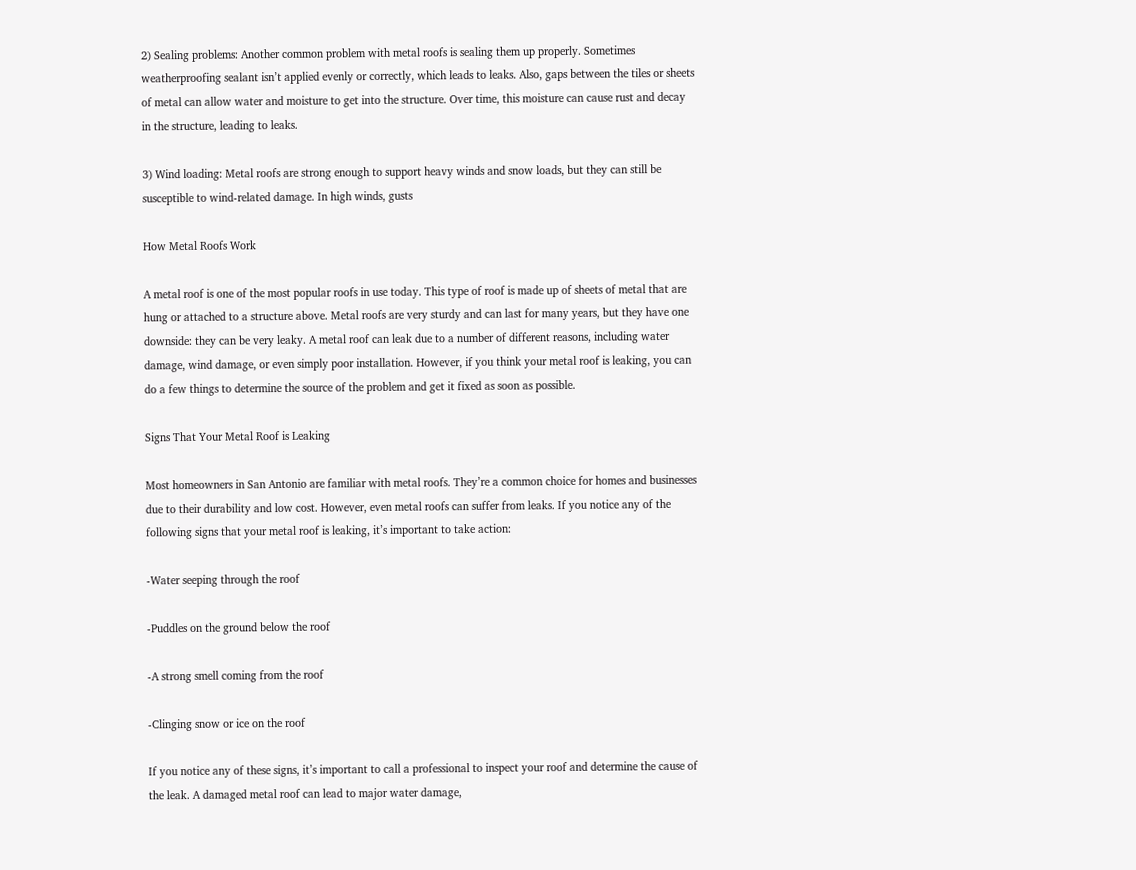2) Sealing problems: Another common problem with metal roofs is sealing them up properly. Sometimes weatherproofing sealant isn’t applied evenly or correctly, which leads to leaks. Also, gaps between the tiles or sheets of metal can allow water and moisture to get into the structure. Over time, this moisture can cause rust and decay in the structure, leading to leaks.

3) Wind loading: Metal roofs are strong enough to support heavy winds and snow loads, but they can still be susceptible to wind-related damage. In high winds, gusts

How Metal Roofs Work

A metal roof is one of the most popular roofs in use today. This type of roof is made up of sheets of metal that are hung or attached to a structure above. Metal roofs are very sturdy and can last for many years, but they have one downside: they can be very leaky. A metal roof can leak due to a number of different reasons, including water damage, wind damage, or even simply poor installation. However, if you think your metal roof is leaking, you can do a few things to determine the source of the problem and get it fixed as soon as possible.

Signs That Your Metal Roof is Leaking

Most homeowners in San Antonio are familiar with metal roofs. They’re a common choice for homes and businesses due to their durability and low cost. However, even metal roofs can suffer from leaks. If you notice any of the following signs that your metal roof is leaking, it’s important to take action:

-Water seeping through the roof

-Puddles on the ground below the roof

-A strong smell coming from the roof

-Clinging snow or ice on the roof

If you notice any of these signs, it’s important to call a professional to inspect your roof and determine the cause of the leak. A damaged metal roof can lead to major water damage,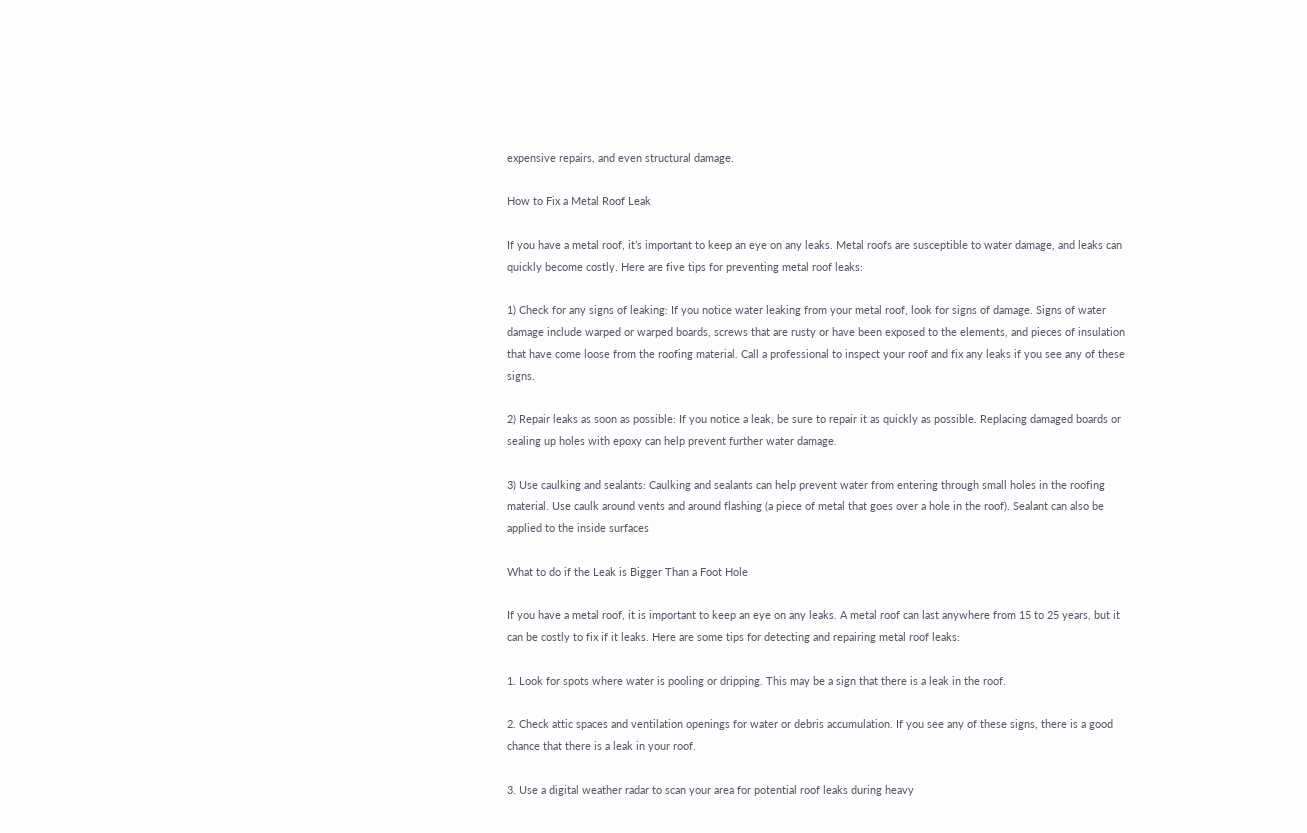expensive repairs, and even structural damage.

How to Fix a Metal Roof Leak

If you have a metal roof, it’s important to keep an eye on any leaks. Metal roofs are susceptible to water damage, and leaks can quickly become costly. Here are five tips for preventing metal roof leaks:

1) Check for any signs of leaking: If you notice water leaking from your metal roof, look for signs of damage. Signs of water damage include warped or warped boards, screws that are rusty or have been exposed to the elements, and pieces of insulation that have come loose from the roofing material. Call a professional to inspect your roof and fix any leaks if you see any of these signs.

2) Repair leaks as soon as possible: If you notice a leak, be sure to repair it as quickly as possible. Replacing damaged boards or sealing up holes with epoxy can help prevent further water damage.

3) Use caulking and sealants: Caulking and sealants can help prevent water from entering through small holes in the roofing material. Use caulk around vents and around flashing (a piece of metal that goes over a hole in the roof). Sealant can also be applied to the inside surfaces

What to do if the Leak is Bigger Than a Foot Hole

If you have a metal roof, it is important to keep an eye on any leaks. A metal roof can last anywhere from 15 to 25 years, but it can be costly to fix if it leaks. Here are some tips for detecting and repairing metal roof leaks:

1. Look for spots where water is pooling or dripping. This may be a sign that there is a leak in the roof.

2. Check attic spaces and ventilation openings for water or debris accumulation. If you see any of these signs, there is a good chance that there is a leak in your roof.

3. Use a digital weather radar to scan your area for potential roof leaks during heavy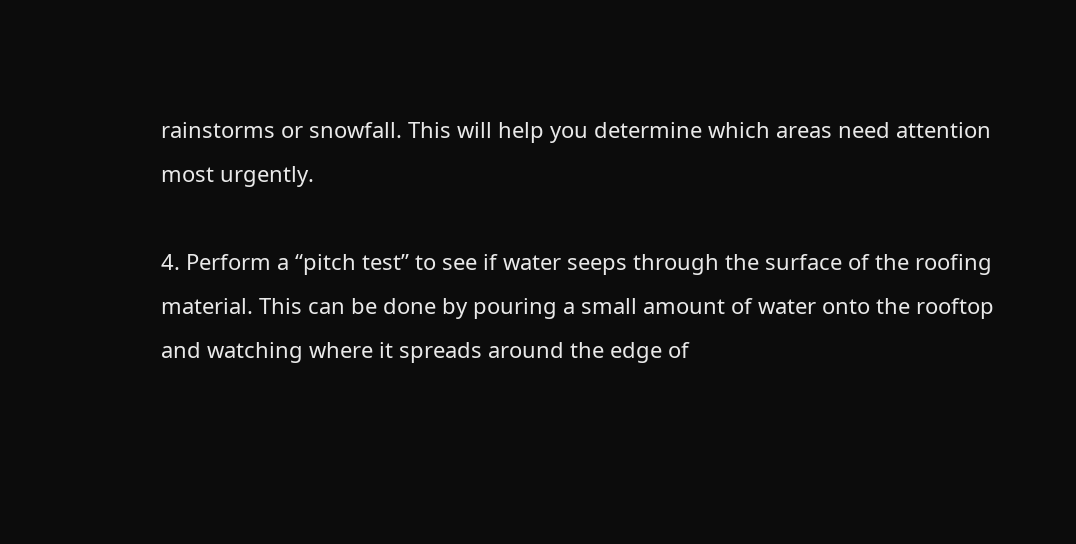rainstorms or snowfall. This will help you determine which areas need attention most urgently.

4. Perform a “pitch test” to see if water seeps through the surface of the roofing material. This can be done by pouring a small amount of water onto the rooftop and watching where it spreads around the edge of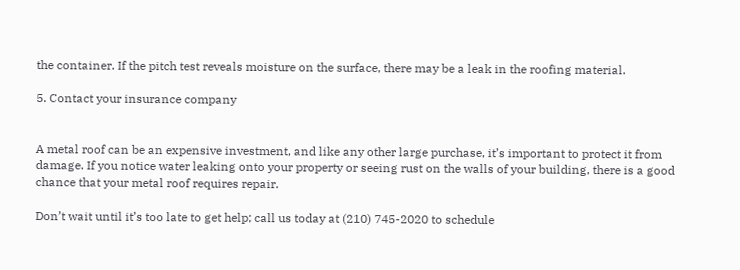the container. If the pitch test reveals moisture on the surface, there may be a leak in the roofing material.

5. Contact your insurance company


A metal roof can be an expensive investment, and like any other large purchase, it’s important to protect it from damage. If you notice water leaking onto your property or seeing rust on the walls of your building, there is a good chance that your metal roof requires repair.

Don’t wait until it’s too late to get help; call us today at (210) 745-2020 to schedule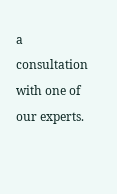a consultation with one of our experts.